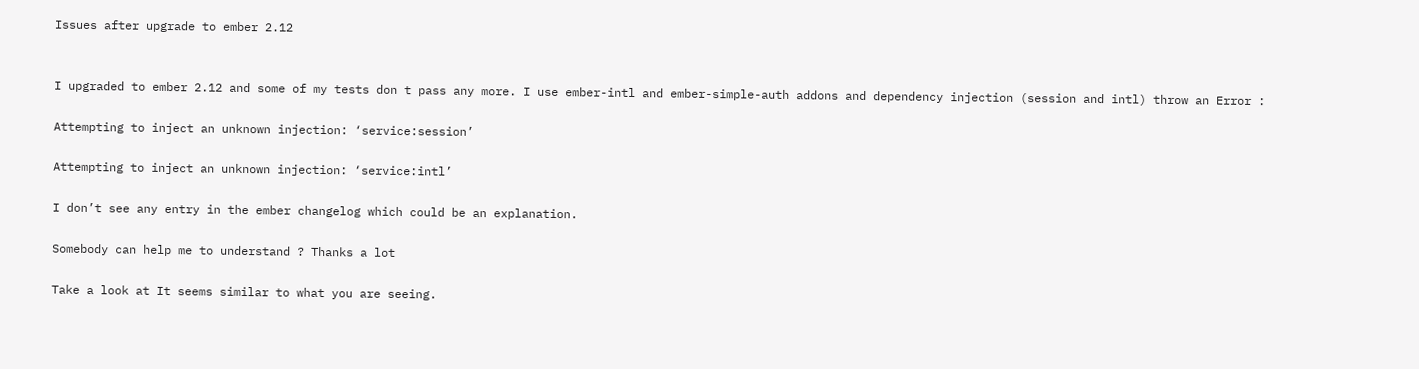Issues after upgrade to ember 2.12


I upgraded to ember 2.12 and some of my tests don t pass any more. I use ember-intl and ember-simple-auth addons and dependency injection (session and intl) throw an Error :

Attempting to inject an unknown injection: ‘service:session’

Attempting to inject an unknown injection: ‘service:intl’

I don’t see any entry in the ember changelog which could be an explanation.

Somebody can help me to understand ? Thanks a lot

Take a look at It seems similar to what you are seeing.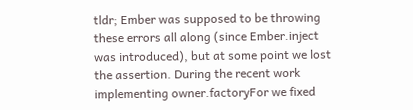tldr; Ember was supposed to be throwing these errors all along (since Ember.inject was introduced), but at some point we lost the assertion. During the recent work implementing owner.factoryFor we fixed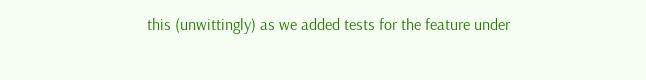this (unwittingly) as we added tests for the feature under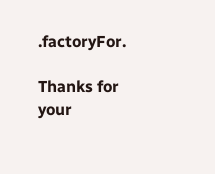.factoryFor.

Thanks for your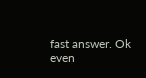fast answer. Ok even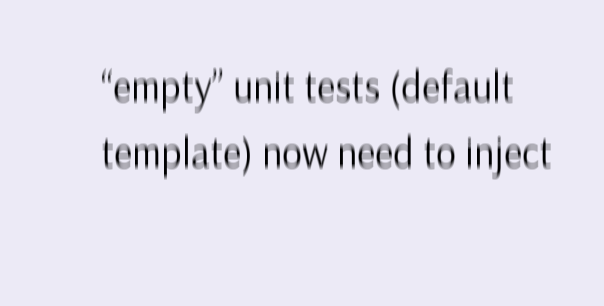“empty” unit tests (default template) now need to inject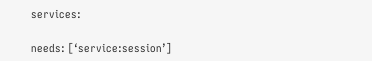services:

needs: [‘service:session’]